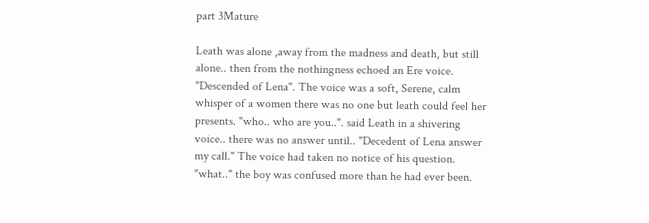part 3Mature

Leath was alone ,away from the madness and death, but still alone.. then from the nothingness echoed an Ere voice. "Descended of Lena". The voice was a soft, Serene, calm whisper of a women there was no one but leath could feel her presents. "who.. who are you..". said Leath in a shivering voice.. there was no answer until.. "Decedent of Lena answer my call." The voice had taken no notice of his question. "what.." the boy was confused more than he had ever been.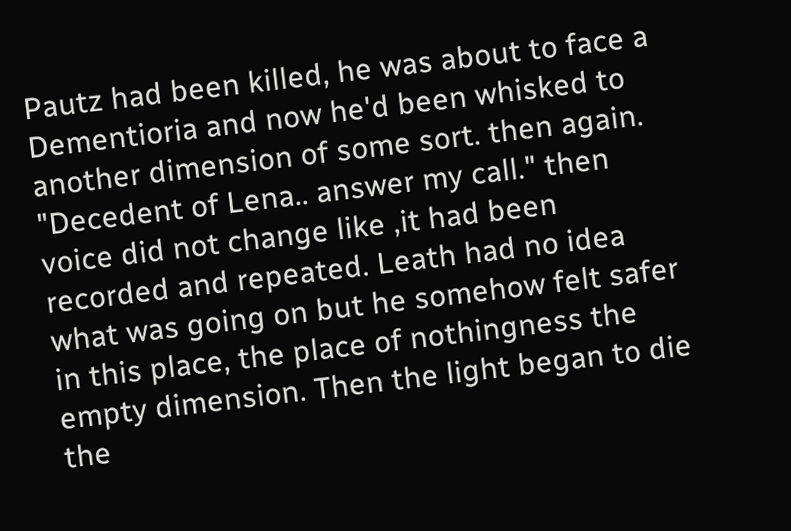Pautz had been killed, he was about to face a Dementioria and now he'd been whisked to another dimension of some sort. then again. "Decedent of Lena.. answer my call." then voice did not change like ,it had been recorded and repeated. Leath had no idea what was going on but he somehow felt safer in this place, the place of nothingness the empty dimension. Then the light began to die the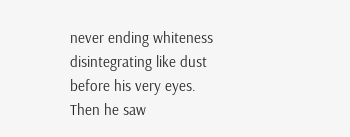never ending whiteness disintegrating like dust before his very eyes. Then he saw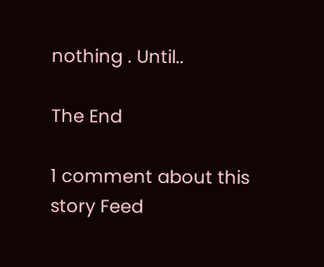nothing . Until..

The End

1 comment about this story Feed